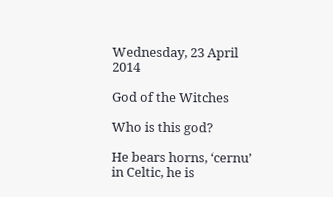Wednesday, 23 April 2014

God of the Witches

Who is this god?

He bears horns, ‘cernu’ in Celtic, he is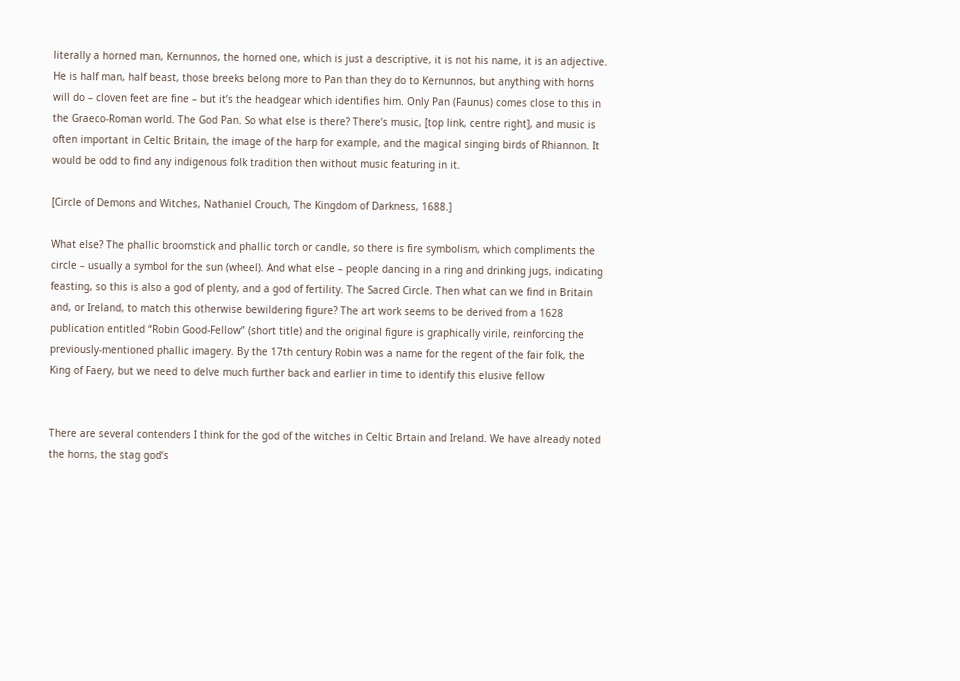literally a horned man, Kernunnos, the horned one, which is just a descriptive, it is not his name, it is an adjective. He is half man, half beast, those breeks belong more to Pan than they do to Kernunnos, but anything with horns will do – cloven feet are fine – but it’s the headgear which identifies him. Only Pan (Faunus) comes close to this in the Graeco-Roman world. The God Pan. So what else is there? There’s music, [top link, centre right], and music is often important in Celtic Britain, the image of the harp for example, and the magical singing birds of Rhiannon. It would be odd to find any indigenous folk tradition then without music featuring in it.

[Circle of Demons and Witches, Nathaniel Crouch, The Kingdom of Darkness, 1688.]

What else? The phallic broomstick and phallic torch or candle, so there is fire symbolism, which compliments the circle – usually a symbol for the sun (wheel). And what else – people dancing in a ring and drinking jugs, indicating feasting, so this is also a god of plenty, and a god of fertility. The Sacred Circle. Then what can we find in Britain and, or Ireland, to match this otherwise bewildering figure? The art work seems to be derived from a 1628 publication entitled “Robin Good-Fellow” (short title) and the original figure is graphically virile, reinforcing the previously-mentioned phallic imagery. By the 17th century Robin was a name for the regent of the fair folk, the King of Faery, but we need to delve much further back and earlier in time to identify this elusive fellow


There are several contenders I think for the god of the witches in Celtic Brtain and Ireland. We have already noted the horns, the stag god’s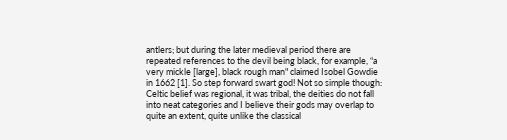antlers; but during the later medieval period there are repeated references to the devil being black, for example, “a very mickle [large], black rough man" claimed Isobel Gowdie in 1662 [1]. So step forward swart god! Not so simple though: Celtic belief was regional, it was tribal, the deities do not fall into neat categories and I believe their gods may overlap to quite an extent, quite unlike the classical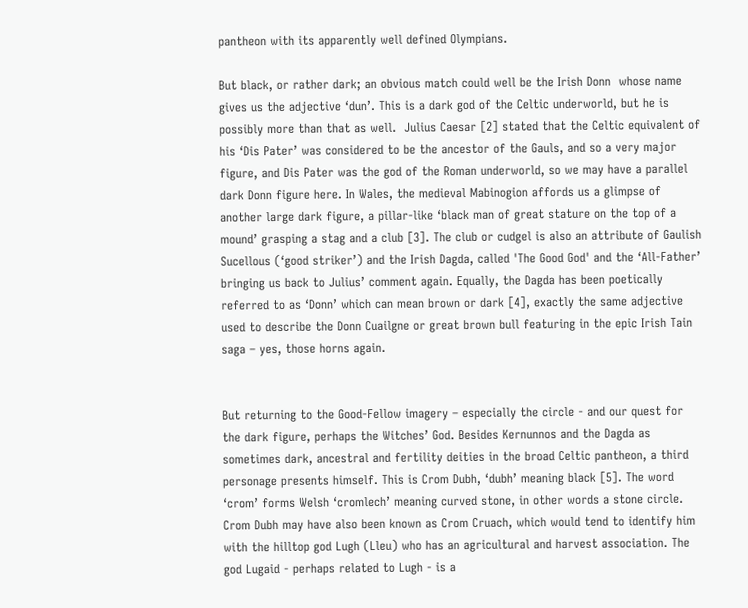pantheon with its apparently well defined Olympians.

But black, or rather dark; an obvious match could well be the Irish Donn  whose name gives us the adjective ‘dun’. This is a dark god of the Celtic underworld, but he is possibly more than that as well.  Julius Caesar [2] stated that the Celtic equivalent of his ‘Dis Pater’ was considered to be the ancestor of the Gauls, and so a very major figure, and Dis Pater was the god of the Roman underworld, so we may have a parallel dark Donn figure here. In Wales, the medieval Mabinogion affords us a glimpse of another large dark figure, a pillar-like ‘black man of great stature on the top of a mound’ grasping a stag and a club [3]. The club or cudgel is also an attribute of Gaulish Sucellous (‘good striker’) and the Irish Dagda, called 'The Good God' and the ‘All-Father’ bringing us back to Julius’ comment again. Equally, the Dagda has been poetically referred to as ‘Donn’ which can mean brown or dark [4], exactly the same adjective used to describe the Donn Cuailgne or great brown bull featuring in the epic Irish Tain saga – yes, those horns again.


But returning to the Good-Fellow imagery – especially the circle - and our quest for the dark figure, perhaps the Witches’ God. Besides Kernunnos and the Dagda as sometimes dark, ancestral and fertility deities in the broad Celtic pantheon, a third personage presents himself. This is Crom Dubh, ‘dubh’ meaning black [5]. The word ‘crom’ forms Welsh ‘cromlech’ meaning curved stone, in other words a stone circle. Crom Dubh may have also been known as Crom Cruach, which would tend to identify him with the hilltop god Lugh (Lleu) who has an agricultural and harvest association. The god Lugaid - perhaps related to Lugh - is a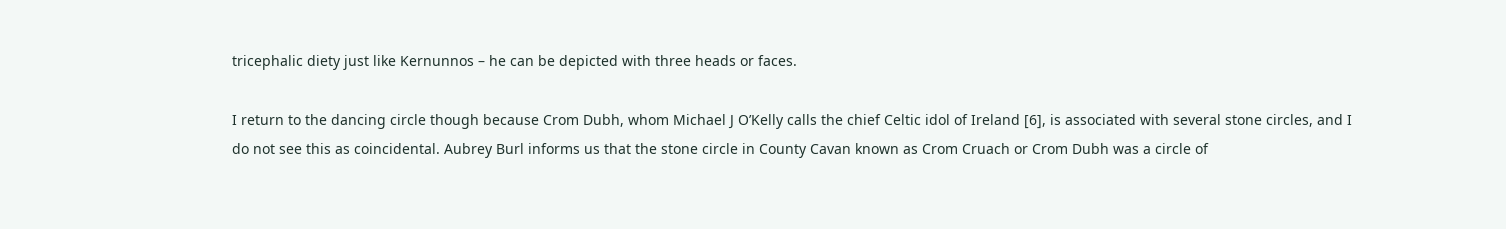tricephalic diety just like Kernunnos – he can be depicted with three heads or faces.

I return to the dancing circle though because Crom Dubh, whom Michael J O’Kelly calls the chief Celtic idol of Ireland [6], is associated with several stone circles, and I do not see this as coincidental. Aubrey Burl informs us that the stone circle in County Cavan known as Crom Cruach or Crom Dubh was a circle of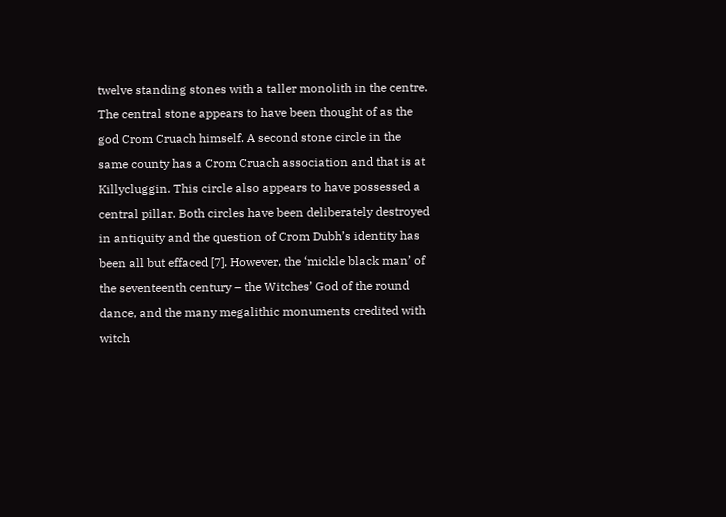twelve standing stones with a taller monolith in the centre. The central stone appears to have been thought of as the god Crom Cruach himself. A second stone circle in the same county has a Crom Cruach association and that is at Killycluggin. This circle also appears to have possessed a central pillar. Both circles have been deliberately destroyed in antiquity and the question of Crom Dubh’s identity has been all but effaced [7]. However, the ‘mickle black man’ of the seventeenth century – the Witches’ God of the round dance, and the many megalithic monuments credited with witch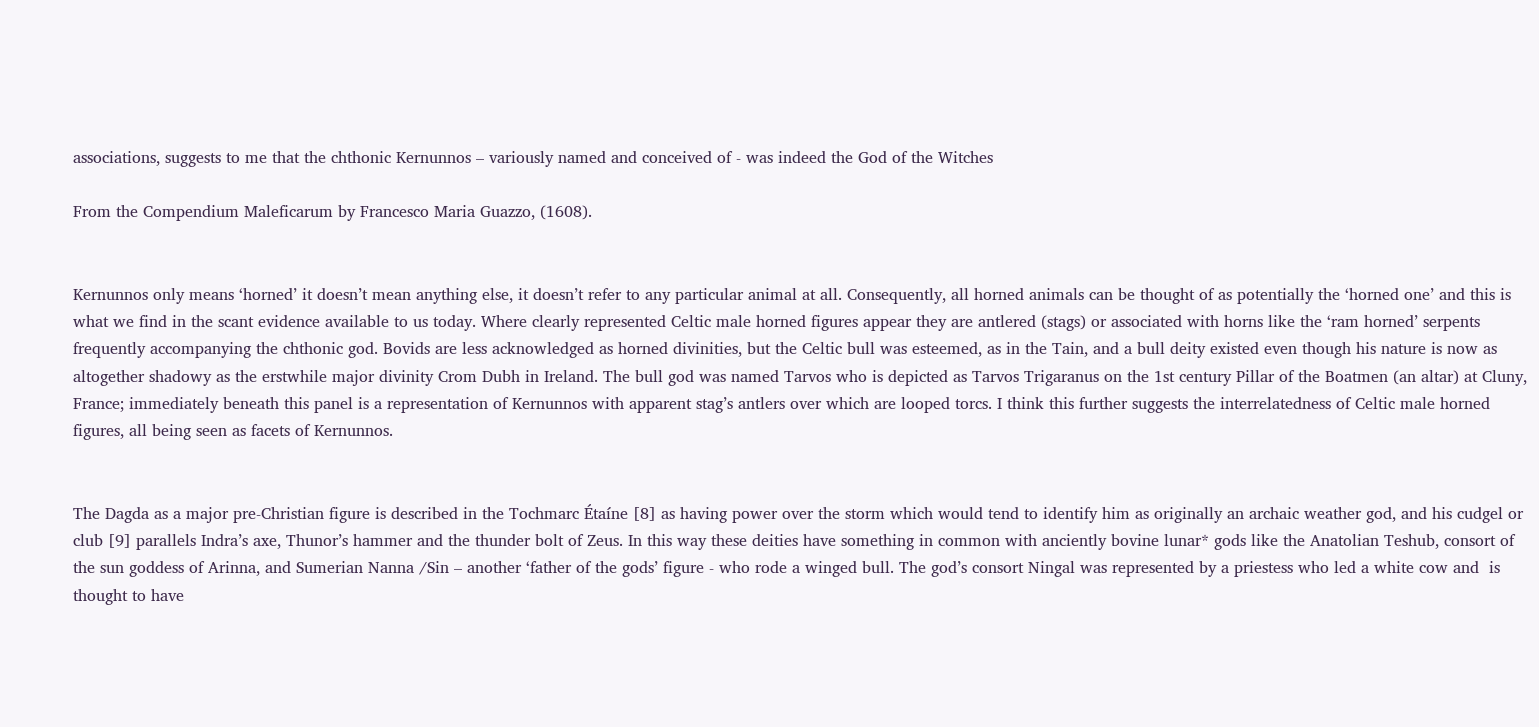associations, suggests to me that the chthonic Kernunnos – variously named and conceived of - was indeed the God of the Witches

From the Compendium Maleficarum by Francesco Maria Guazzo, (1608).


Kernunnos only means ‘horned’ it doesn’t mean anything else, it doesn’t refer to any particular animal at all. Consequently, all horned animals can be thought of as potentially the ‘horned one’ and this is what we find in the scant evidence available to us today. Where clearly represented Celtic male horned figures appear they are antlered (stags) or associated with horns like the ‘ram horned’ serpents frequently accompanying the chthonic god. Bovids are less acknowledged as horned divinities, but the Celtic bull was esteemed, as in the Tain, and a bull deity existed even though his nature is now as altogether shadowy as the erstwhile major divinity Crom Dubh in Ireland. The bull god was named Tarvos who is depicted as Tarvos Trigaranus on the 1st century Pillar of the Boatmen (an altar) at Cluny, France; immediately beneath this panel is a representation of Kernunnos with apparent stag’s antlers over which are looped torcs. I think this further suggests the interrelatedness of Celtic male horned figures, all being seen as facets of Kernunnos.


The Dagda as a major pre-Christian figure is described in the Tochmarc Étaíne [8] as having power over the storm which would tend to identify him as originally an archaic weather god, and his cudgel or club [9] parallels Indra’s axe, Thunor’s hammer and the thunder bolt of Zeus. In this way these deities have something in common with anciently bovine lunar* gods like the Anatolian Teshub, consort of the sun goddess of Arinna, and Sumerian Nanna /Sin – another ‘father of the gods’ figure - who rode a winged bull. The god’s consort Ningal was represented by a priestess who led a white cow and  is thought to have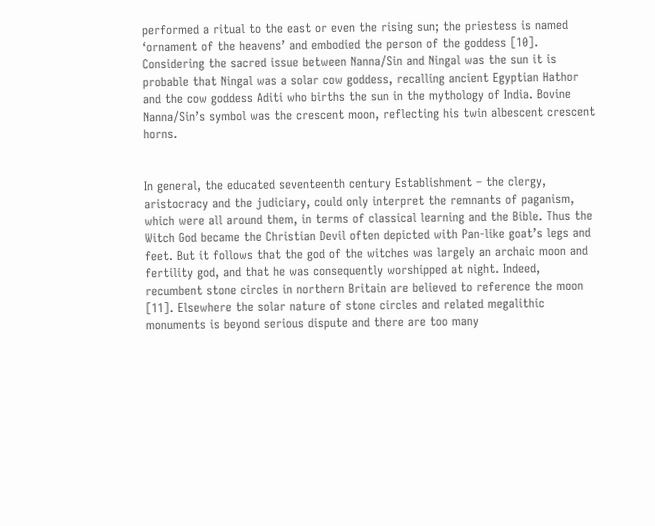performed a ritual to the east or even the rising sun; the priestess is named ‘ornament of the heavens’ and embodied the person of the goddess [10]. Considering the sacred issue between Nanna/Sin and Ningal was the sun it is probable that Ningal was a solar cow goddess, recalling ancient Egyptian Hathor and the cow goddess Aditi who births the sun in the mythology of India. Bovine Nanna/Sin’s symbol was the crescent moon, reflecting his twin albescent crescent horns.


In general, the educated seventeenth century Establishment – the clergy, aristocracy and the judiciary, could only interpret the remnants of paganism, which were all around them, in terms of classical learning and the Bible. Thus the Witch God became the Christian Devil often depicted with Pan-like goat’s legs and feet. But it follows that the god of the witches was largely an archaic moon and fertility god, and that he was consequently worshipped at night. Indeed, recumbent stone circles in northern Britain are believed to reference the moon [11]. Elsewhere the solar nature of stone circles and related megalithic monuments is beyond serious dispute and there are too many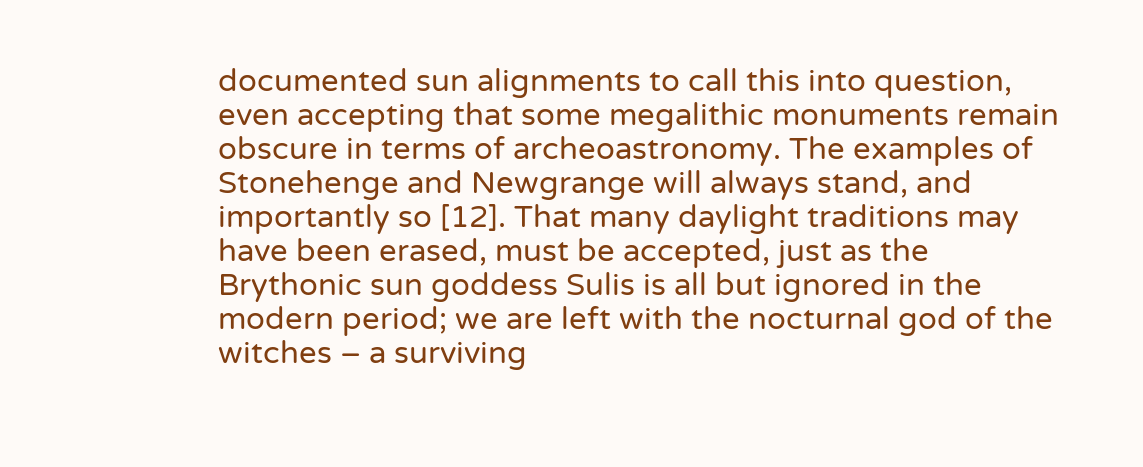documented sun alignments to call this into question, even accepting that some megalithic monuments remain obscure in terms of archeoastronomy. The examples of Stonehenge and Newgrange will always stand, and importantly so [12]. That many daylight traditions may have been erased, must be accepted, just as the Brythonic sun goddess Sulis is all but ignored in the modern period; we are left with the nocturnal god of the witches – a surviving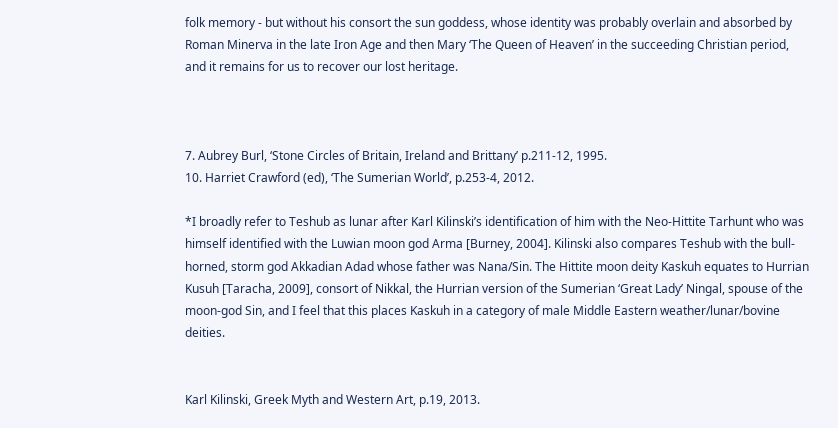folk memory - but without his consort the sun goddess, whose identity was probably overlain and absorbed by Roman Minerva in the late Iron Age and then Mary ‘The Queen of Heaven’ in the succeeding Christian period, and it remains for us to recover our lost heritage.



7. Aubrey Burl, ‘Stone Circles of Britain, Ireland and Brittany’ p.211-12, 1995.
10. Harriet Crawford (ed), ‘The Sumerian World’, p.253-4, 2012.

*I broadly refer to Teshub as lunar after Karl Kilinski’s identification of him with the Neo-Hittite Tarhunt who was himself identified with the Luwian moon god Arma [Burney, 2004]. Kilinski also compares Teshub with the bull-horned, storm god Akkadian Adad whose father was Nana/Sin. The Hittite moon deity Kaskuh equates to Hurrian Kusuh [Taracha, 2009], consort of Nikkal, the Hurrian version of the Sumerian ‘Great Lady’ Ningal, spouse of the moon-god Sin, and I feel that this places Kaskuh in a category of male Middle Eastern weather/lunar/bovine deities.


Karl Kilinski, Greek Myth and Western Art, p.19, 2013.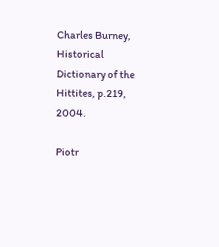Charles Burney, Historical Dictionary of the Hittites, p.219, 2004.

Piotr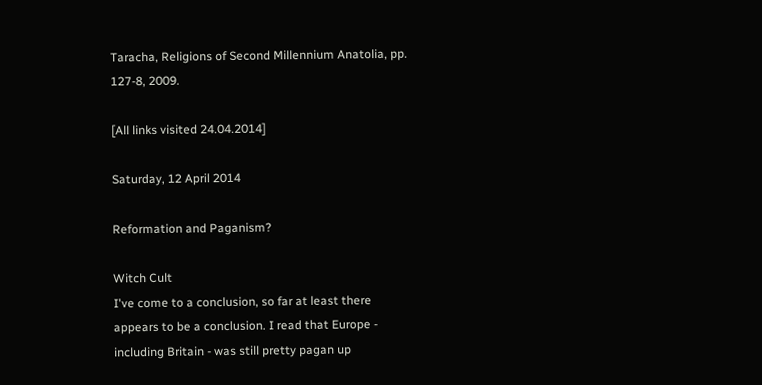Taracha, Religions of Second Millennium Anatolia, pp. 127-8, 2009.

[All links visited 24.04.2014]

Saturday, 12 April 2014

Reformation and Paganism?

Witch Cult
I've come to a conclusion, so far at least there appears to be a conclusion. I read that Europe - including Britain - was still pretty pagan up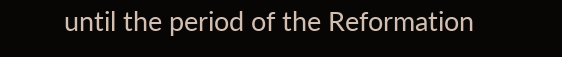until the period of the Reformation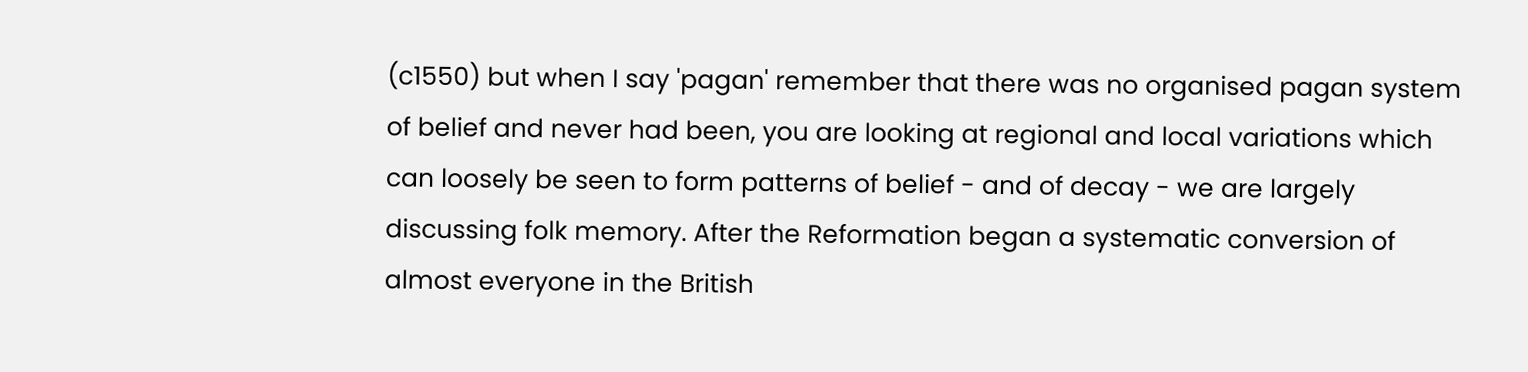(c1550) but when I say 'pagan' remember that there was no organised pagan system of belief and never had been, you are looking at regional and local variations which can loosely be seen to form patterns of belief - and of decay - we are largely discussing folk memory. After the Reformation began a systematic conversion of almost everyone in the British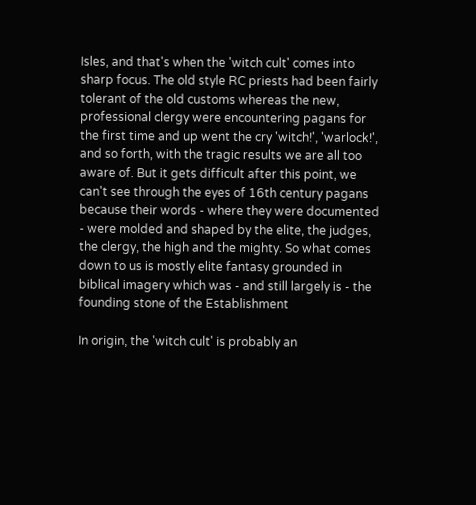Isles, and that's when the 'witch cult' comes into sharp focus. The old style RC priests had been fairly tolerant of the old customs whereas the new, professional clergy were encountering pagans for the first time and up went the cry 'witch!', 'warlock!', and so forth, with the tragic results we are all too aware of. But it gets difficult after this point, we can't see through the eyes of 16th century pagans because their words - where they were documented - were molded and shaped by the elite, the judges, the clergy, the high and the mighty. So what comes down to us is mostly elite fantasy grounded in biblical imagery which was - and still largely is - the founding stone of the Establishment

In origin, the 'witch cult' is probably an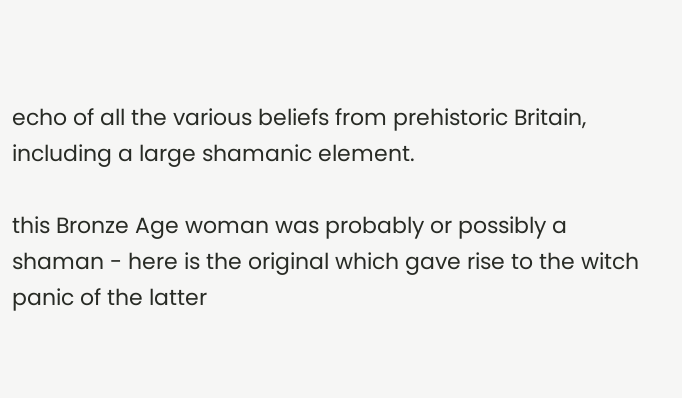echo of all the various beliefs from prehistoric Britain, including a large shamanic element.

this Bronze Age woman was probably or possibly a shaman - here is the original which gave rise to the witch panic of the latter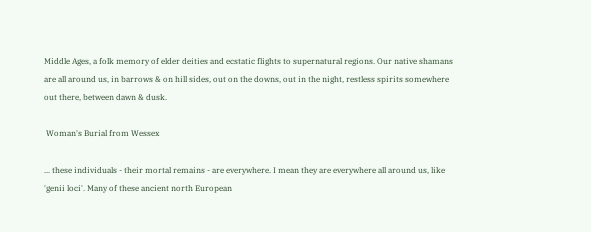Middle Ages, a folk memory of elder deities and ecstatic flights to supernatural regions. Our native shamans are all around us, in barrows & on hill sides, out on the downs, out in the night, restless spirits somewhere out there, between dawn & dusk.

 Woman's Burial from Wessex

... these individuals - their mortal remains - are everywhere. I mean they are everywhere all around us, like 'genii loci'. Many of these ancient north European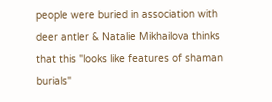people were buried in association with deer antler & Natalie Mikhailova thinks that this "looks like features of shaman burials"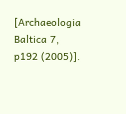[Archaeologia Baltica 7, p192 (2005)].